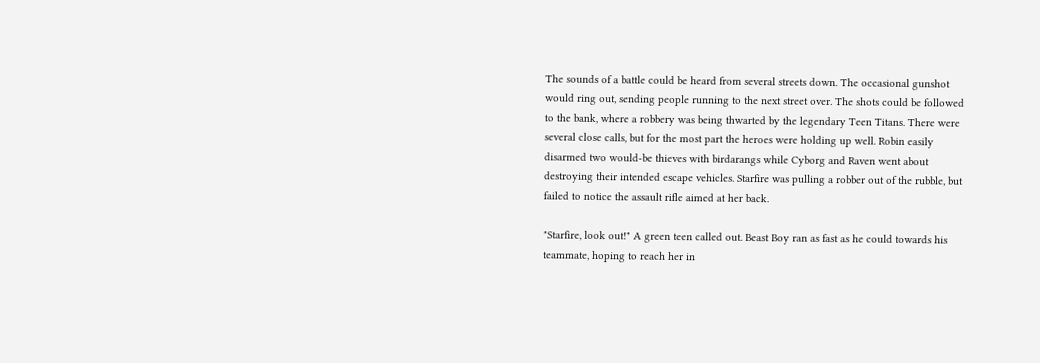The sounds of a battle could be heard from several streets down. The occasional gunshot would ring out, sending people running to the next street over. The shots could be followed to the bank, where a robbery was being thwarted by the legendary Teen Titans. There were several close calls, but for the most part the heroes were holding up well. Robin easily disarmed two would-be thieves with birdarangs while Cyborg and Raven went about destroying their intended escape vehicles. Starfire was pulling a robber out of the rubble, but failed to notice the assault rifle aimed at her back.

"Starfire, look out!" A green teen called out. Beast Boy ran as fast as he could towards his teammate, hoping to reach her in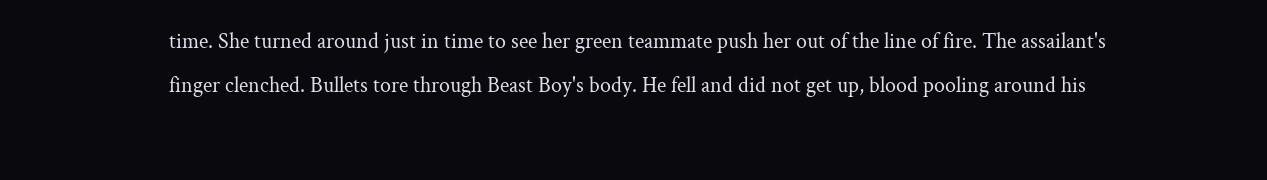time. She turned around just in time to see her green teammate push her out of the line of fire. The assailant's finger clenched. Bullets tore through Beast Boy's body. He fell and did not get up, blood pooling around his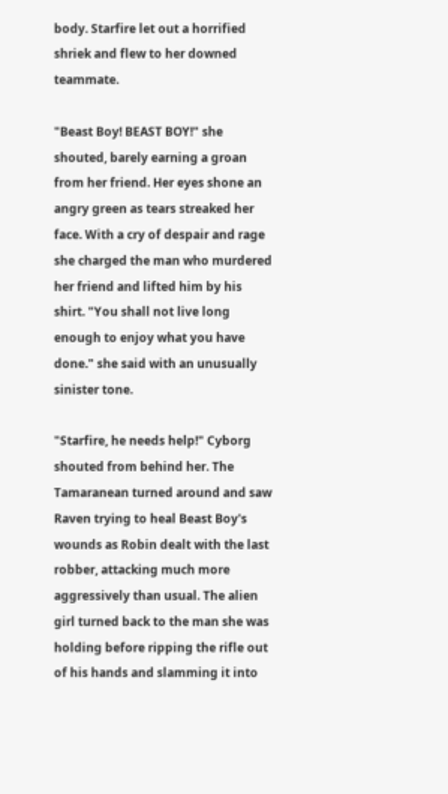body. Starfire let out a horrified shriek and flew to her downed teammate.

"Beast Boy! BEAST BOY!" she shouted, barely earning a groan from her friend. Her eyes shone an angry green as tears streaked her face. With a cry of despair and rage she charged the man who murdered her friend and lifted him by his shirt. "You shall not live long enough to enjoy what you have done." she said with an unusually sinister tone.

"Starfire, he needs help!" Cyborg shouted from behind her. The Tamaranean turned around and saw Raven trying to heal Beast Boy's wounds as Robin dealt with the last robber, attacking much more aggressively than usual. The alien girl turned back to the man she was holding before ripping the rifle out of his hands and slamming it into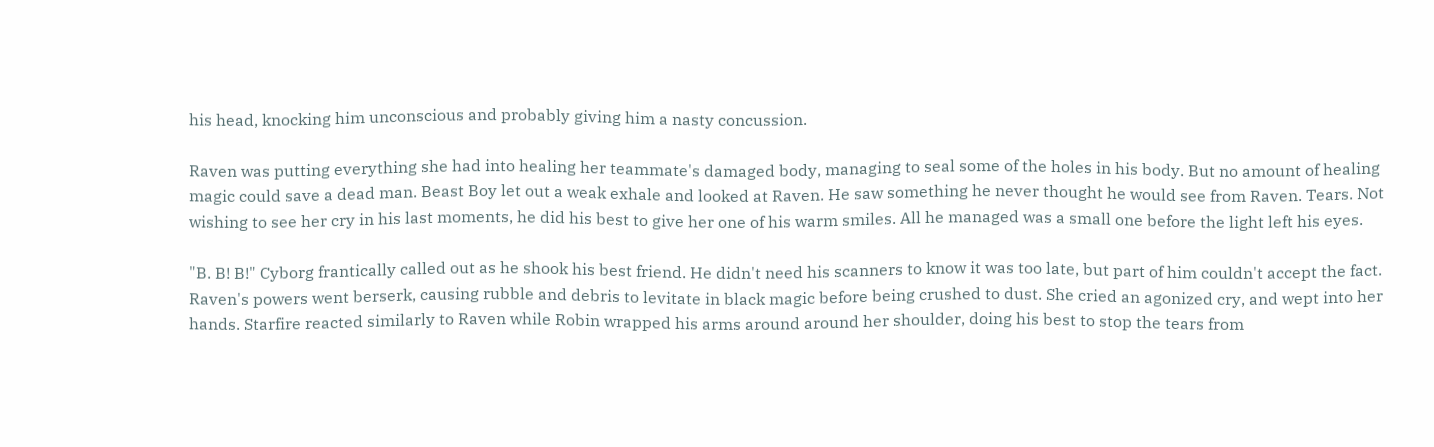his head, knocking him unconscious and probably giving him a nasty concussion.

Raven was putting everything she had into healing her teammate's damaged body, managing to seal some of the holes in his body. But no amount of healing magic could save a dead man. Beast Boy let out a weak exhale and looked at Raven. He saw something he never thought he would see from Raven. Tears. Not wishing to see her cry in his last moments, he did his best to give her one of his warm smiles. All he managed was a small one before the light left his eyes.

"B. B! B!" Cyborg frantically called out as he shook his best friend. He didn't need his scanners to know it was too late, but part of him couldn't accept the fact. Raven's powers went berserk, causing rubble and debris to levitate in black magic before being crushed to dust. She cried an agonized cry, and wept into her hands. Starfire reacted similarly to Raven while Robin wrapped his arms around around her shoulder, doing his best to stop the tears from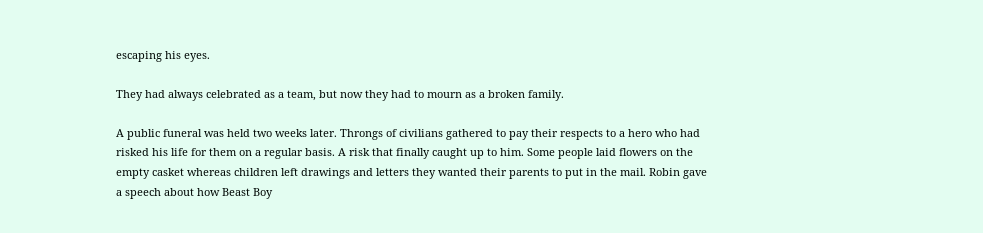escaping his eyes.

They had always celebrated as a team, but now they had to mourn as a broken family.

A public funeral was held two weeks later. Throngs of civilians gathered to pay their respects to a hero who had risked his life for them on a regular basis. A risk that finally caught up to him. Some people laid flowers on the empty casket whereas children left drawings and letters they wanted their parents to put in the mail. Robin gave a speech about how Beast Boy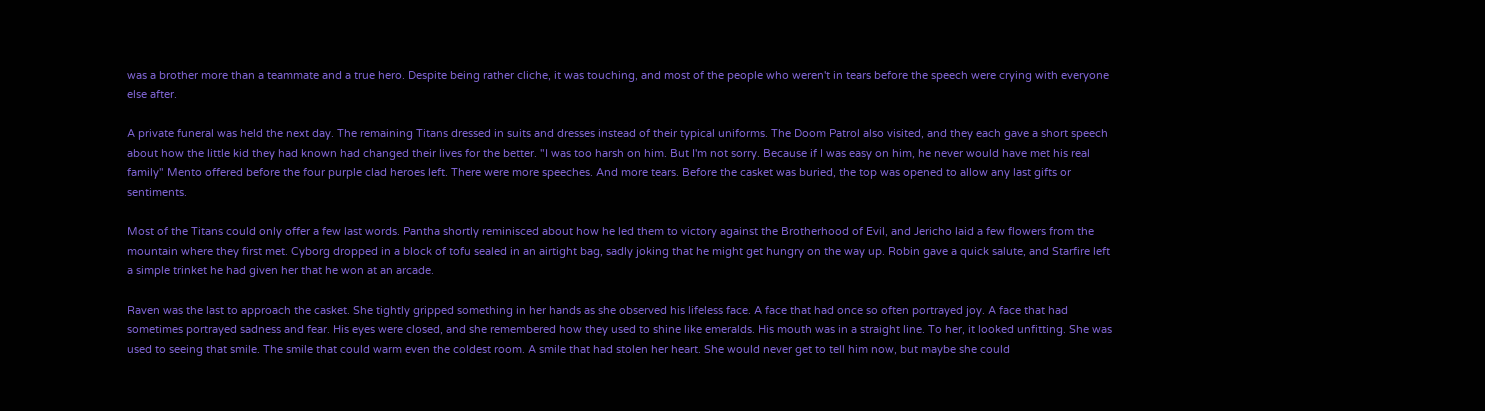was a brother more than a teammate and a true hero. Despite being rather cliche, it was touching, and most of the people who weren't in tears before the speech were crying with everyone else after.

A private funeral was held the next day. The remaining Titans dressed in suits and dresses instead of their typical uniforms. The Doom Patrol also visited, and they each gave a short speech about how the little kid they had known had changed their lives for the better. "I was too harsh on him. But I'm not sorry. Because if I was easy on him, he never would have met his real family" Mento offered before the four purple clad heroes left. There were more speeches. And more tears. Before the casket was buried, the top was opened to allow any last gifts or sentiments.

Most of the Titans could only offer a few last words. Pantha shortly reminisced about how he led them to victory against the Brotherhood of Evil, and Jericho laid a few flowers from the mountain where they first met. Cyborg dropped in a block of tofu sealed in an airtight bag, sadly joking that he might get hungry on the way up. Robin gave a quick salute, and Starfire left a simple trinket he had given her that he won at an arcade.

Raven was the last to approach the casket. She tightly gripped something in her hands as she observed his lifeless face. A face that had once so often portrayed joy. A face that had sometimes portrayed sadness and fear. His eyes were closed, and she remembered how they used to shine like emeralds. His mouth was in a straight line. To her, it looked unfitting. She was used to seeing that smile. The smile that could warm even the coldest room. A smile that had stolen her heart. She would never get to tell him now, but maybe she could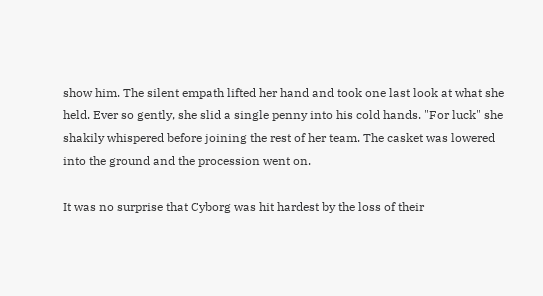show him. The silent empath lifted her hand and took one last look at what she held. Ever so gently, she slid a single penny into his cold hands. "For luck" she shakily whispered before joining the rest of her team. The casket was lowered into the ground and the procession went on.

It was no surprise that Cyborg was hit hardest by the loss of their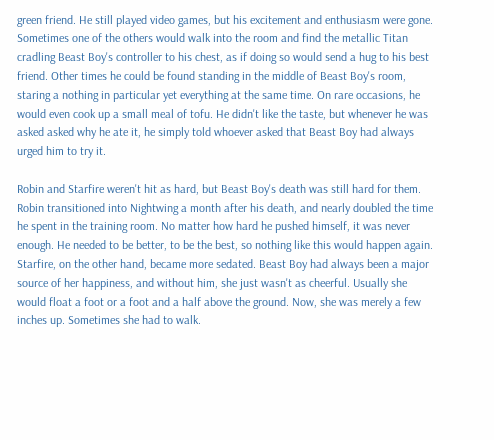green friend. He still played video games, but his excitement and enthusiasm were gone. Sometimes one of the others would walk into the room and find the metallic Titan cradling Beast Boy's controller to his chest, as if doing so would send a hug to his best friend. Other times he could be found standing in the middle of Beast Boy's room, staring a nothing in particular yet everything at the same time. On rare occasions, he would even cook up a small meal of tofu. He didn't like the taste, but whenever he was asked asked why he ate it, he simply told whoever asked that Beast Boy had always urged him to try it.

Robin and Starfire weren't hit as hard, but Beast Boy's death was still hard for them. Robin transitioned into Nightwing a month after his death, and nearly doubled the time he spent in the training room. No matter how hard he pushed himself, it was never enough. He needed to be better, to be the best, so nothing like this would happen again. Starfire, on the other hand, became more sedated. Beast Boy had always been a major source of her happiness, and without him, she just wasn't as cheerful. Usually she would float a foot or a foot and a half above the ground. Now, she was merely a few inches up. Sometimes she had to walk.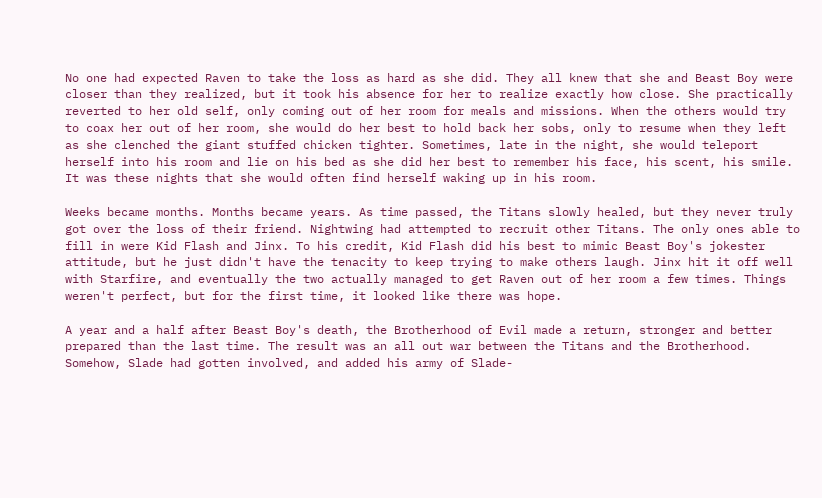No one had expected Raven to take the loss as hard as she did. They all knew that she and Beast Boy were closer than they realized, but it took his absence for her to realize exactly how close. She practically reverted to her old self, only coming out of her room for meals and missions. When the others would try to coax her out of her room, she would do her best to hold back her sobs, only to resume when they left as she clenched the giant stuffed chicken tighter. Sometimes, late in the night, she would teleport herself into his room and lie on his bed as she did her best to remember his face, his scent, his smile. It was these nights that she would often find herself waking up in his room.

Weeks became months. Months became years. As time passed, the Titans slowly healed, but they never truly got over the loss of their friend. Nightwing had attempted to recruit other Titans. The only ones able to fill in were Kid Flash and Jinx. To his credit, Kid Flash did his best to mimic Beast Boy's jokester attitude, but he just didn't have the tenacity to keep trying to make others laugh. Jinx hit it off well with Starfire, and eventually the two actually managed to get Raven out of her room a few times. Things weren't perfect, but for the first time, it looked like there was hope.

A year and a half after Beast Boy's death, the Brotherhood of Evil made a return, stronger and better prepared than the last time. The result was an all out war between the Titans and the Brotherhood. Somehow, Slade had gotten involved, and added his army of Slade-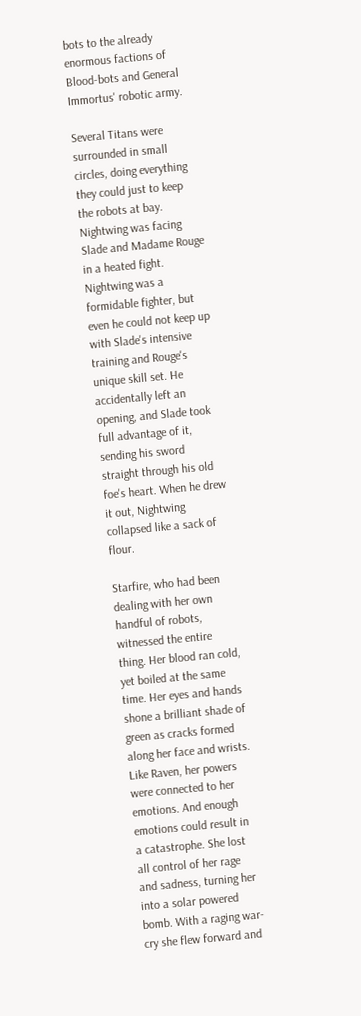bots to the already enormous factions of Blood-bots and General Immortus' robotic army.

Several Titans were surrounded in small circles, doing everything they could just to keep the robots at bay. Nightwing was facing Slade and Madame Rouge in a heated fight. Nightwing was a formidable fighter, but even he could not keep up with Slade's intensive training and Rouge's unique skill set. He accidentally left an opening, and Slade took full advantage of it, sending his sword straight through his old foe's heart. When he drew it out, Nightwing collapsed like a sack of flour.

Starfire, who had been dealing with her own handful of robots, witnessed the entire thing. Her blood ran cold, yet boiled at the same time. Her eyes and hands shone a brilliant shade of green as cracks formed along her face and wrists. Like Raven, her powers were connected to her emotions. And enough emotions could result in a catastrophe. She lost all control of her rage and sadness, turning her into a solar powered bomb. With a raging war-cry she flew forward and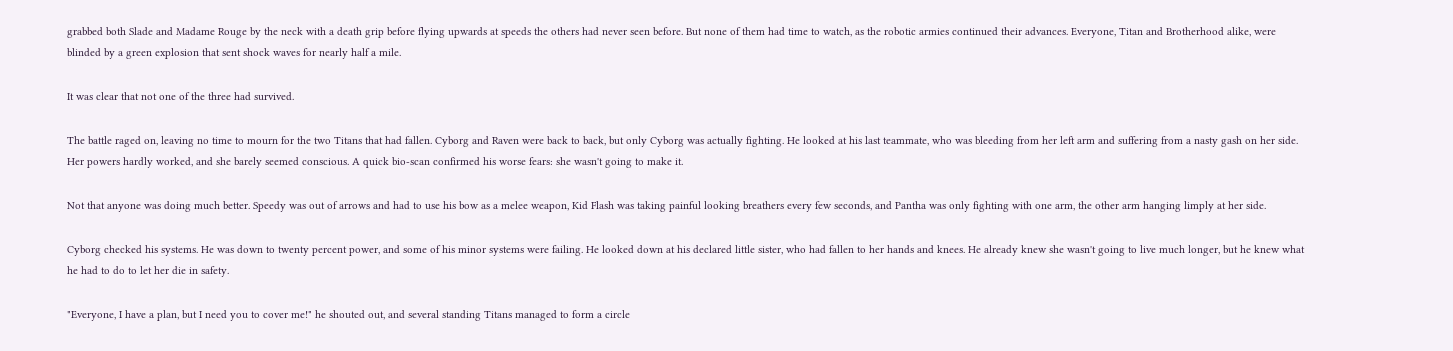grabbed both Slade and Madame Rouge by the neck with a death grip before flying upwards at speeds the others had never seen before. But none of them had time to watch, as the robotic armies continued their advances. Everyone, Titan and Brotherhood alike, were blinded by a green explosion that sent shock waves for nearly half a mile.

It was clear that not one of the three had survived.

The battle raged on, leaving no time to mourn for the two Titans that had fallen. Cyborg and Raven were back to back, but only Cyborg was actually fighting. He looked at his last teammate, who was bleeding from her left arm and suffering from a nasty gash on her side. Her powers hardly worked, and she barely seemed conscious. A quick bio-scan confirmed his worse fears: she wasn't going to make it.

Not that anyone was doing much better. Speedy was out of arrows and had to use his bow as a melee weapon, Kid Flash was taking painful looking breathers every few seconds, and Pantha was only fighting with one arm, the other arm hanging limply at her side.

Cyborg checked his systems. He was down to twenty percent power, and some of his minor systems were failing. He looked down at his declared little sister, who had fallen to her hands and knees. He already knew she wasn't going to live much longer, but he knew what he had to do to let her die in safety.

"Everyone, I have a plan, but I need you to cover me!" he shouted out, and several standing Titans managed to form a circle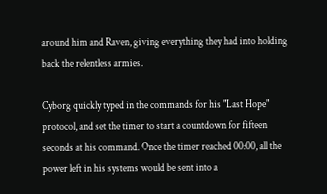around him and Raven, giving everything they had into holding back the relentless armies.

Cyborg quickly typed in the commands for his "Last Hope" protocol, and set the timer to start a countdown for fifteen seconds at his command. Once the timer reached 00:00, all the power left in his systems would be sent into a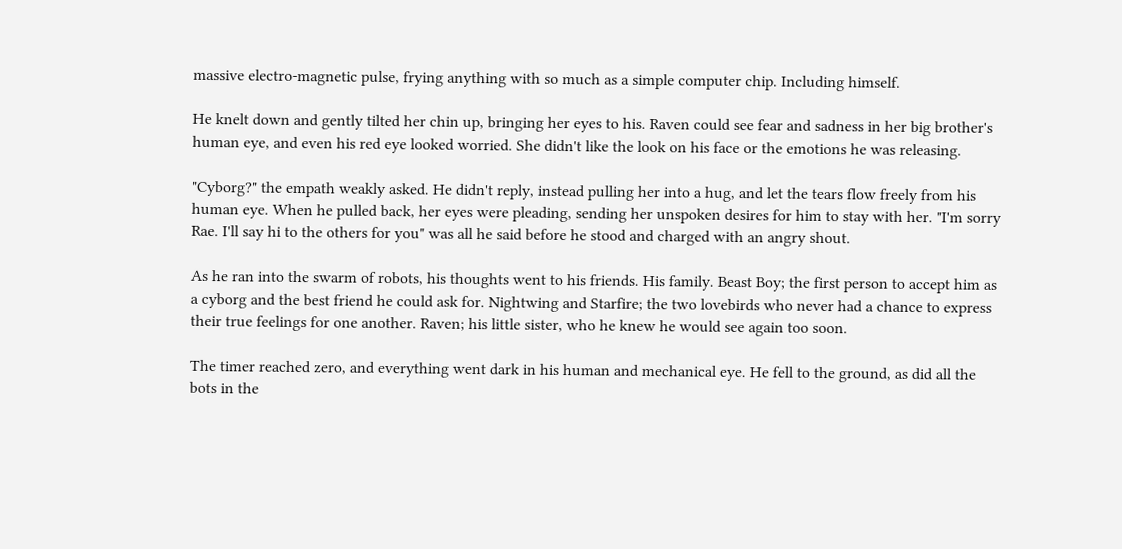massive electro-magnetic pulse, frying anything with so much as a simple computer chip. Including himself.

He knelt down and gently tilted her chin up, bringing her eyes to his. Raven could see fear and sadness in her big brother's human eye, and even his red eye looked worried. She didn't like the look on his face or the emotions he was releasing.

"Cyborg?" the empath weakly asked. He didn't reply, instead pulling her into a hug, and let the tears flow freely from his human eye. When he pulled back, her eyes were pleading, sending her unspoken desires for him to stay with her. "I'm sorry Rae. I'll say hi to the others for you" was all he said before he stood and charged with an angry shout.

As he ran into the swarm of robots, his thoughts went to his friends. His family. Beast Boy; the first person to accept him as a cyborg and the best friend he could ask for. Nightwing and Starfire; the two lovebirds who never had a chance to express their true feelings for one another. Raven; his little sister, who he knew he would see again too soon.

The timer reached zero, and everything went dark in his human and mechanical eye. He fell to the ground, as did all the bots in the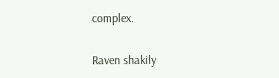complex.

Raven shakily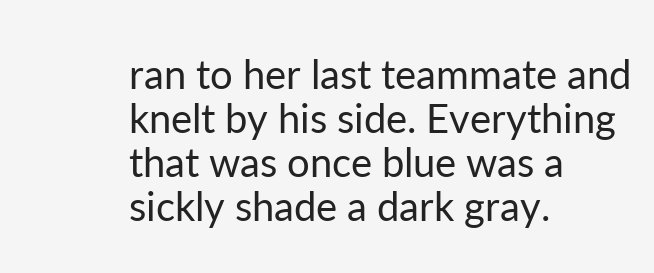ran to her last teammate and knelt by his side. Everything that was once blue was a sickly shade a dark gray.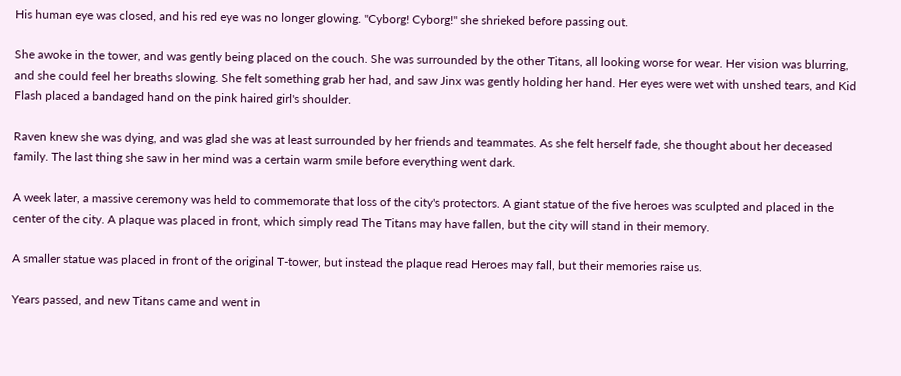His human eye was closed, and his red eye was no longer glowing. "Cyborg! Cyborg!" she shrieked before passing out.

She awoke in the tower, and was gently being placed on the couch. She was surrounded by the other Titans, all looking worse for wear. Her vision was blurring, and she could feel her breaths slowing. She felt something grab her had, and saw Jinx was gently holding her hand. Her eyes were wet with unshed tears, and Kid Flash placed a bandaged hand on the pink haired girl's shoulder.

Raven knew she was dying, and was glad she was at least surrounded by her friends and teammates. As she felt herself fade, she thought about her deceased family. The last thing she saw in her mind was a certain warm smile before everything went dark.

A week later, a massive ceremony was held to commemorate that loss of the city's protectors. A giant statue of the five heroes was sculpted and placed in the center of the city. A plaque was placed in front, which simply read The Titans may have fallen, but the city will stand in their memory.

A smaller statue was placed in front of the original T-tower, but instead the plaque read Heroes may fall, but their memories raise us.

Years passed, and new Titans came and went in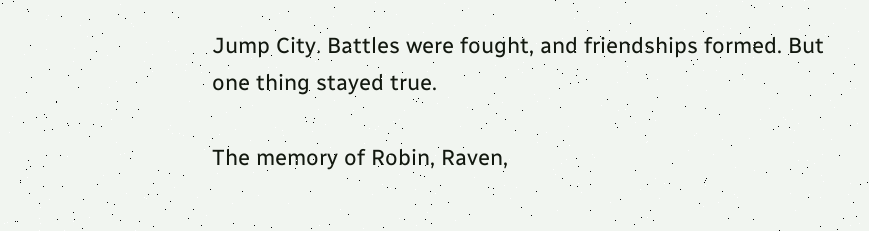Jump City. Battles were fought, and friendships formed. But one thing stayed true.

The memory of Robin, Raven,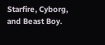Starfire, Cyborg, and Beast Boy.